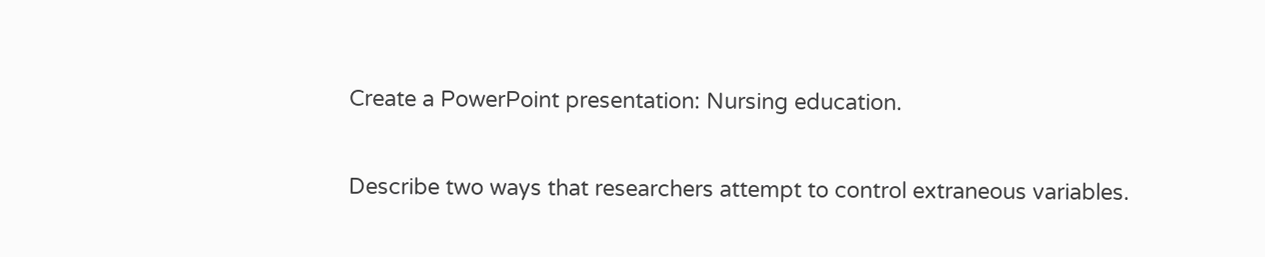Create a PowerPoint presentation: Nursing education.

Describe two ways that researchers attempt to control extraneous variables.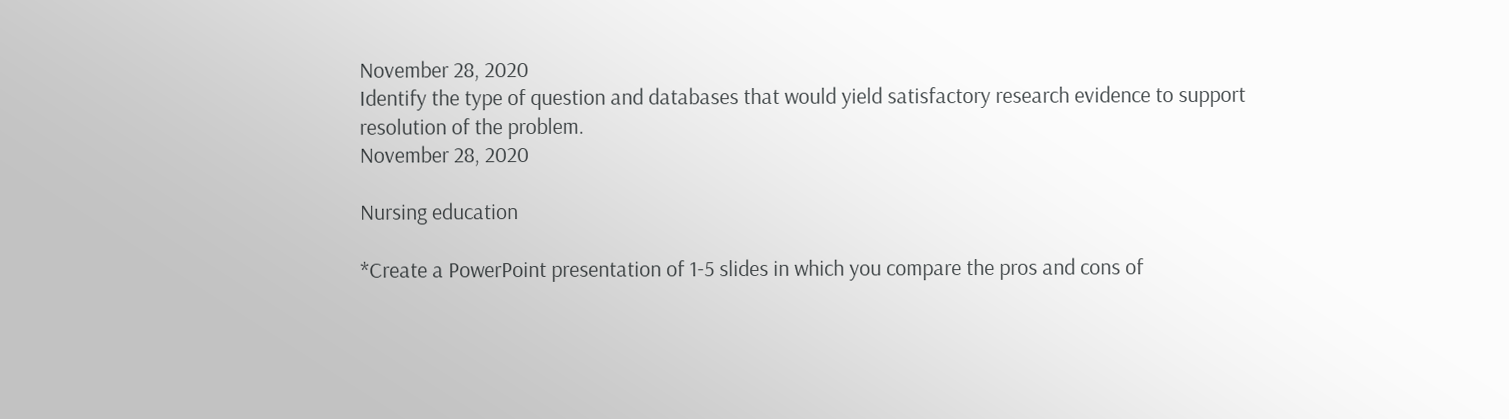November 28, 2020
Identify the type of question and databases that would yield satisfactory research evidence to support resolution of the problem.
November 28, 2020

Nursing education

*Create a PowerPoint presentation of 1-5 slides in which you compare the pros and cons of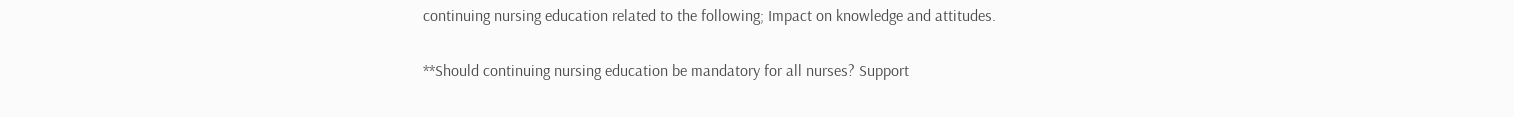continuing nursing education related to the following; Impact on knowledge and attitudes.

**Should continuing nursing education be mandatory for all nurses? Support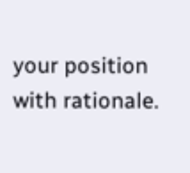your position with rationale.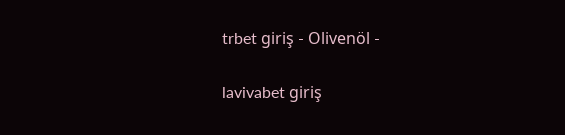trbet giriş - Olivenöl -

lavivabet giriş